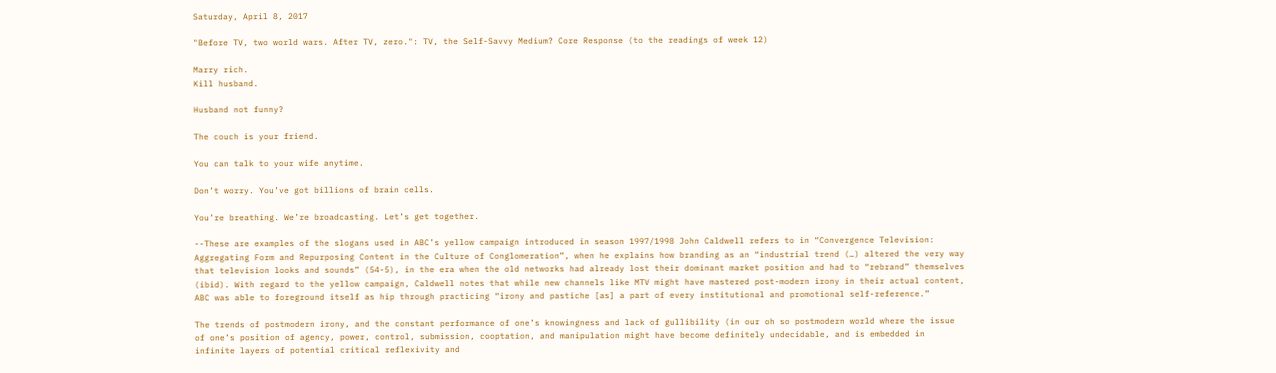Saturday, April 8, 2017

"Before TV, two world wars. After TV, zero.": TV, the Self-Savvy Medium? Core Response (to the readings of week 12)

Marry rich.
Kill husband.

Husband not funny?

The couch is your friend.

You can talk to your wife anytime.

Don’t worry. You’ve got billions of brain cells.

You’re breathing. We’re broadcasting. Let’s get together.

--These are examples of the slogans used in ABC’s yellow campaign introduced in season 1997/1998 John Caldwell refers to in “Convergence Television: Aggregating Form and Repurposing Content in the Culture of Conglomeration”, when he explains how branding as an “industrial trend (…) altered the very way that television looks and sounds” (54-5), in the era when the old networks had already lost their dominant market position and had to “rebrand” themselves (ibid). With regard to the yellow campaign, Caldwell notes that while new channels like MTV might have mastered post-modern irony in their actual content, ABC was able to foreground itself as hip through practicing “irony and pastiche [as] a part of every institutional and promotional self-reference.”

The trends of postmodern irony, and the constant performance of one’s knowingness and lack of gullibility (in our oh so postmodern world where the issue of one’s position of agency, power, control, submission, cooptation, and manipulation might have become definitely undecidable, and is embedded in infinite layers of potential critical reflexivity and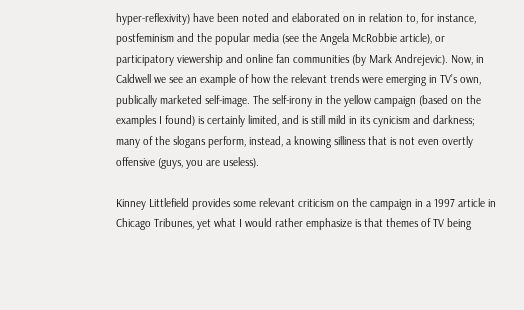hyper-reflexivity) have been noted and elaborated on in relation to, for instance, postfeminism and the popular media (see the Angela McRobbie article), or participatory viewership and online fan communities (by Mark Andrejevic). Now, in Caldwell we see an example of how the relevant trends were emerging in TV’s own, publically marketed self-image. The self-irony in the yellow campaign (based on the examples I found) is certainly limited, and is still mild in its cynicism and darkness; many of the slogans perform, instead, a knowing silliness that is not even overtly offensive (guys, you are useless).

Kinney Littlefield provides some relevant criticism on the campaign in a 1997 article in Chicago Tribunes, yet what I would rather emphasize is that themes of TV being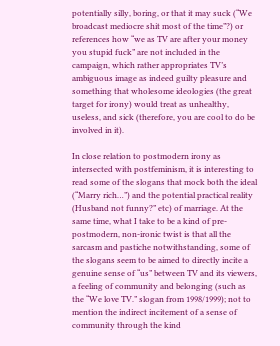potentially silly, boring, or that it may suck (“We broadcast mediocre shit most of the time”?) or references how “we as TV are after your money you stupid fuck” are not included in the campaign, which rather appropriates TV’s ambiguous image as indeed guilty pleasure and something that wholesome ideologies (the great target for irony) would treat as unhealthy, useless, and sick (therefore, you are cool to do be involved in it).

In close relation to postmodern irony as intersected with postfeminism, it is interesting to read some of the slogans that mock both the ideal (“Marry rich…”) and the potential practical reality (Husband not funny?” etc) of marriage. At the same time, what I take to be a kind of pre-postmodern, non-ironic twist is that all the sarcasm and pastiche notwithstanding, some of the slogans seem to be aimed to directly incite a genuine sense of “us” between TV and its viewers, a feeling of community and belonging (such as the “We love TV.” slogan from 1998/1999); not to mention the indirect incitement of a sense of community through the kind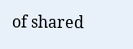of shared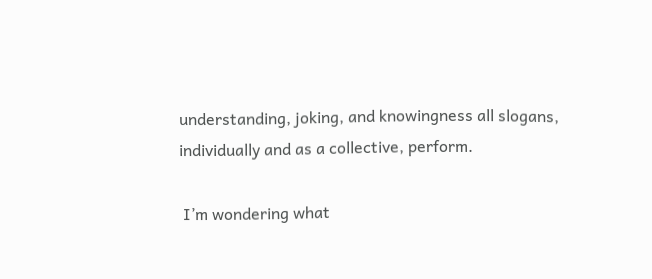understanding, joking, and knowingness all slogans, individually and as a collective, perform.

 I’m wondering what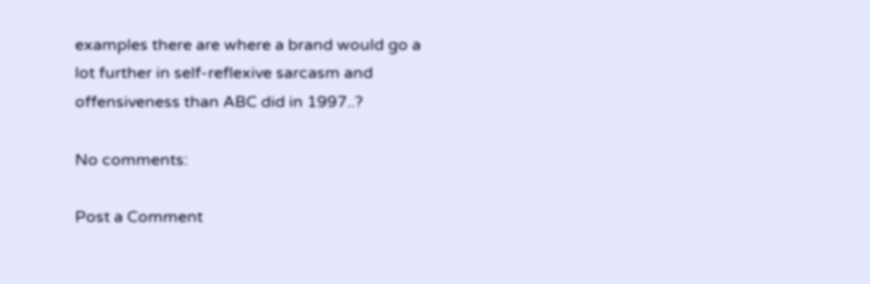examples there are where a brand would go a lot further in self-reflexive sarcasm and offensiveness than ABC did in 1997..?

No comments:

Post a Comment